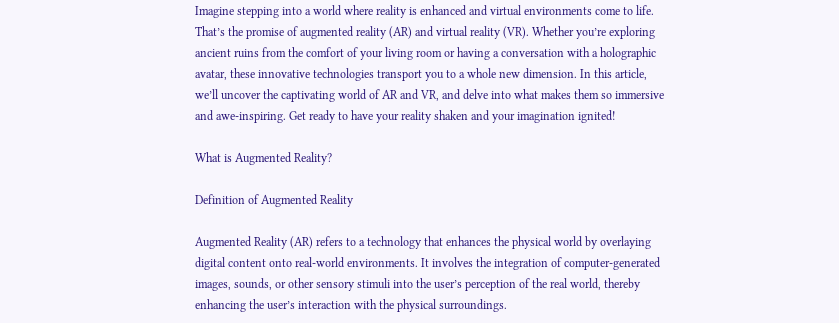Imagine stepping into a world where reality is enhanced and virtual environments come to life. That’s the promise of augmented reality (AR) and virtual reality (VR). Whether you’re exploring ancient ruins from the comfort of your living room or having a conversation with a holographic avatar, these innovative technologies transport you to a whole new dimension. In this article, we’ll uncover the captivating world of AR and VR, and delve into what makes them so immersive and awe-inspiring. Get ready to have your reality shaken and your imagination ignited!

What is Augmented Reality?

Definition of Augmented Reality

Augmented Reality (AR) refers to a technology that enhances the physical world by overlaying digital content onto real-world environments. It involves the integration of computer-generated images, sounds, or other sensory stimuli into the user’s perception of the real world, thereby enhancing the user’s interaction with the physical surroundings.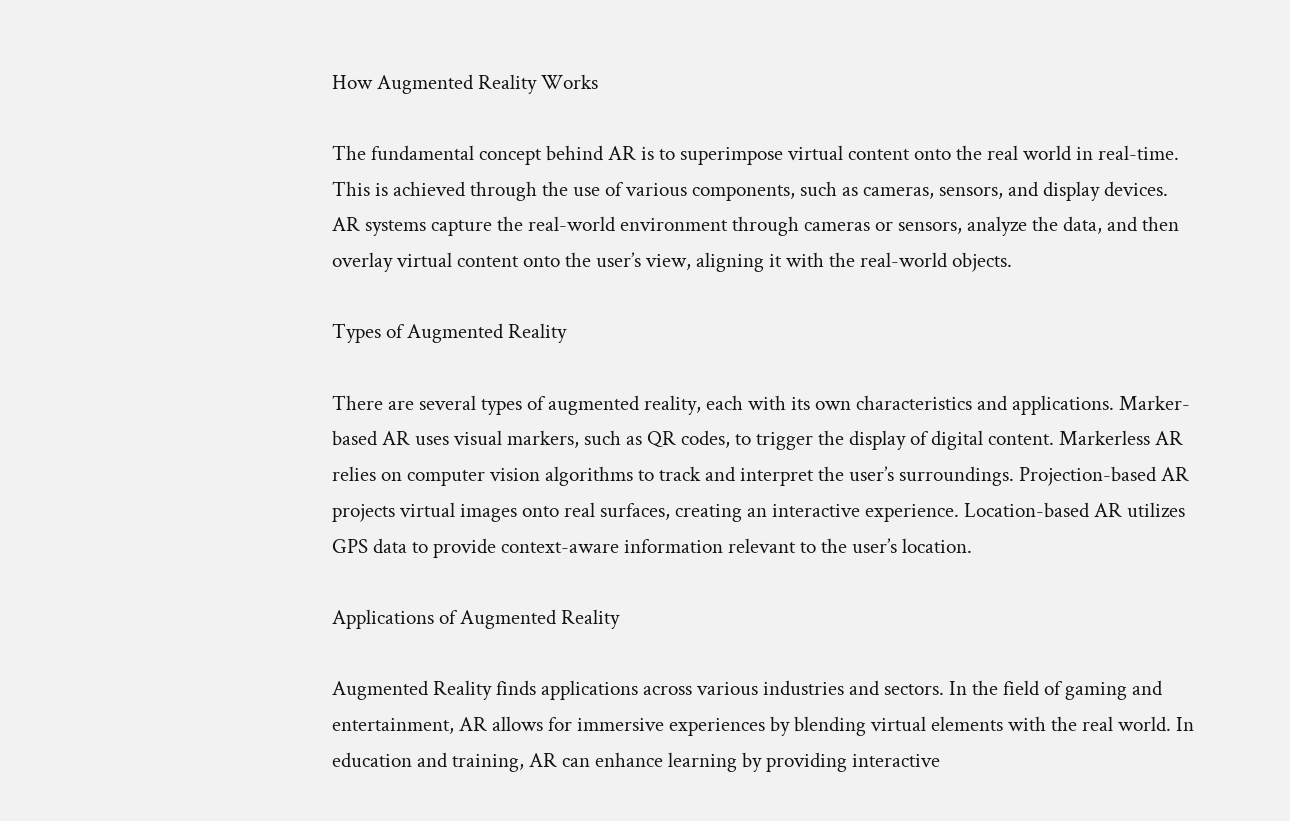How Augmented Reality Works

The fundamental concept behind AR is to superimpose virtual content onto the real world in real-time. This is achieved through the use of various components, such as cameras, sensors, and display devices. AR systems capture the real-world environment through cameras or sensors, analyze the data, and then overlay virtual content onto the user’s view, aligning it with the real-world objects.

Types of Augmented Reality

There are several types of augmented reality, each with its own characteristics and applications. Marker-based AR uses visual markers, such as QR codes, to trigger the display of digital content. Markerless AR relies on computer vision algorithms to track and interpret the user’s surroundings. Projection-based AR projects virtual images onto real surfaces, creating an interactive experience. Location-based AR utilizes GPS data to provide context-aware information relevant to the user’s location.

Applications of Augmented Reality

Augmented Reality finds applications across various industries and sectors. In the field of gaming and entertainment, AR allows for immersive experiences by blending virtual elements with the real world. In education and training, AR can enhance learning by providing interactive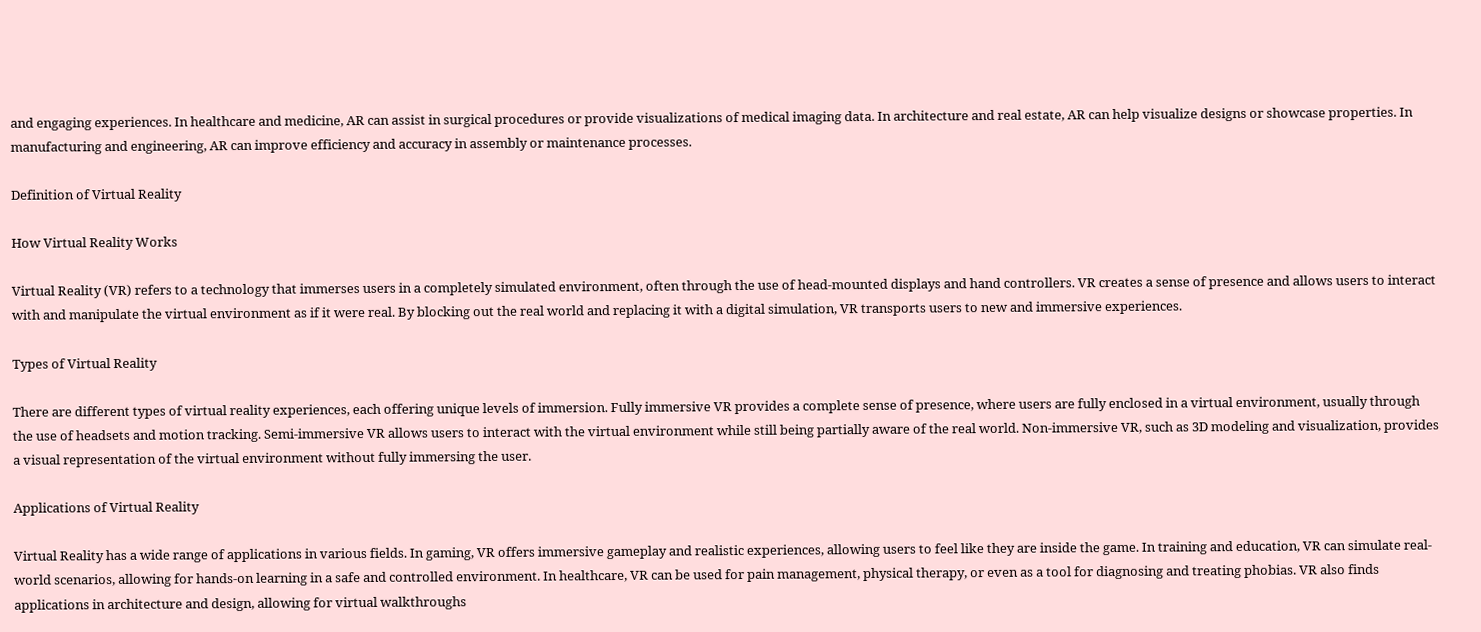and engaging experiences. In healthcare and medicine, AR can assist in surgical procedures or provide visualizations of medical imaging data. In architecture and real estate, AR can help visualize designs or showcase properties. In manufacturing and engineering, AR can improve efficiency and accuracy in assembly or maintenance processes.

Definition of Virtual Reality

How Virtual Reality Works

Virtual Reality (VR) refers to a technology that immerses users in a completely simulated environment, often through the use of head-mounted displays and hand controllers. VR creates a sense of presence and allows users to interact with and manipulate the virtual environment as if it were real. By blocking out the real world and replacing it with a digital simulation, VR transports users to new and immersive experiences.

Types of Virtual Reality

There are different types of virtual reality experiences, each offering unique levels of immersion. Fully immersive VR provides a complete sense of presence, where users are fully enclosed in a virtual environment, usually through the use of headsets and motion tracking. Semi-immersive VR allows users to interact with the virtual environment while still being partially aware of the real world. Non-immersive VR, such as 3D modeling and visualization, provides a visual representation of the virtual environment without fully immersing the user.

Applications of Virtual Reality

Virtual Reality has a wide range of applications in various fields. In gaming, VR offers immersive gameplay and realistic experiences, allowing users to feel like they are inside the game. In training and education, VR can simulate real-world scenarios, allowing for hands-on learning in a safe and controlled environment. In healthcare, VR can be used for pain management, physical therapy, or even as a tool for diagnosing and treating phobias. VR also finds applications in architecture and design, allowing for virtual walkthroughs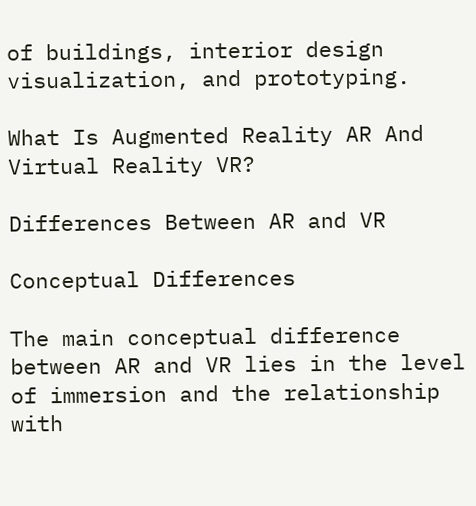of buildings, interior design visualization, and prototyping.

What Is Augmented Reality AR And Virtual Reality VR?

Differences Between AR and VR

Conceptual Differences

The main conceptual difference between AR and VR lies in the level of immersion and the relationship with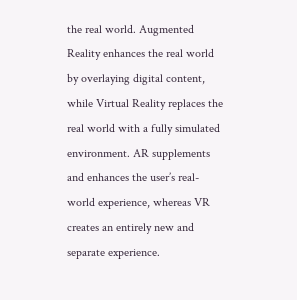the real world. Augmented Reality enhances the real world by overlaying digital content, while Virtual Reality replaces the real world with a fully simulated environment. AR supplements and enhances the user’s real-world experience, whereas VR creates an entirely new and separate experience.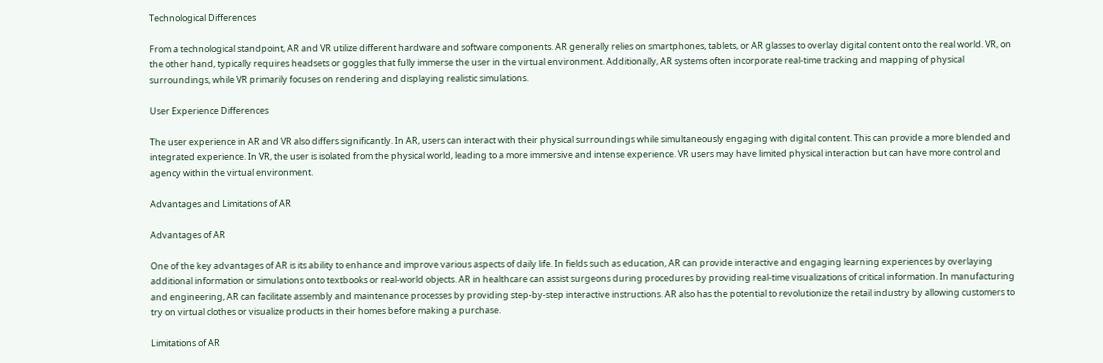Technological Differences

From a technological standpoint, AR and VR utilize different hardware and software components. AR generally relies on smartphones, tablets, or AR glasses to overlay digital content onto the real world. VR, on the other hand, typically requires headsets or goggles that fully immerse the user in the virtual environment. Additionally, AR systems often incorporate real-time tracking and mapping of physical surroundings, while VR primarily focuses on rendering and displaying realistic simulations.

User Experience Differences

The user experience in AR and VR also differs significantly. In AR, users can interact with their physical surroundings while simultaneously engaging with digital content. This can provide a more blended and integrated experience. In VR, the user is isolated from the physical world, leading to a more immersive and intense experience. VR users may have limited physical interaction but can have more control and agency within the virtual environment.

Advantages and Limitations of AR

Advantages of AR

One of the key advantages of AR is its ability to enhance and improve various aspects of daily life. In fields such as education, AR can provide interactive and engaging learning experiences by overlaying additional information or simulations onto textbooks or real-world objects. AR in healthcare can assist surgeons during procedures by providing real-time visualizations of critical information. In manufacturing and engineering, AR can facilitate assembly and maintenance processes by providing step-by-step interactive instructions. AR also has the potential to revolutionize the retail industry by allowing customers to try on virtual clothes or visualize products in their homes before making a purchase.

Limitations of AR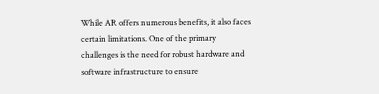While AR offers numerous benefits, it also faces certain limitations. One of the primary challenges is the need for robust hardware and software infrastructure to ensure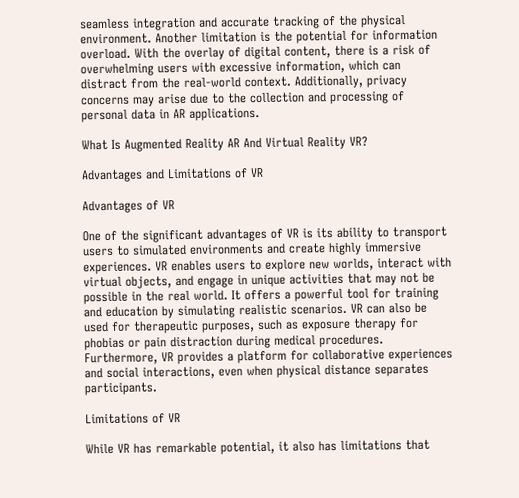seamless integration and accurate tracking of the physical environment. Another limitation is the potential for information overload. With the overlay of digital content, there is a risk of overwhelming users with excessive information, which can distract from the real-world context. Additionally, privacy concerns may arise due to the collection and processing of personal data in AR applications.

What Is Augmented Reality AR And Virtual Reality VR?

Advantages and Limitations of VR

Advantages of VR

One of the significant advantages of VR is its ability to transport users to simulated environments and create highly immersive experiences. VR enables users to explore new worlds, interact with virtual objects, and engage in unique activities that may not be possible in the real world. It offers a powerful tool for training and education by simulating realistic scenarios. VR can also be used for therapeutic purposes, such as exposure therapy for phobias or pain distraction during medical procedures. Furthermore, VR provides a platform for collaborative experiences and social interactions, even when physical distance separates participants.

Limitations of VR

While VR has remarkable potential, it also has limitations that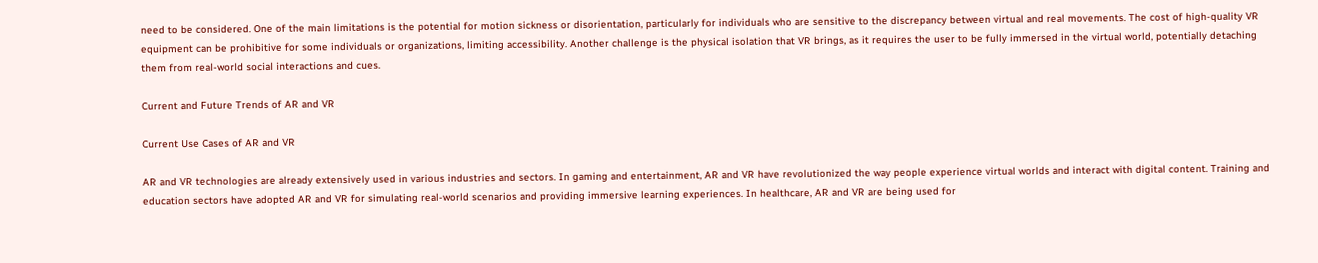need to be considered. One of the main limitations is the potential for motion sickness or disorientation, particularly for individuals who are sensitive to the discrepancy between virtual and real movements. The cost of high-quality VR equipment can be prohibitive for some individuals or organizations, limiting accessibility. Another challenge is the physical isolation that VR brings, as it requires the user to be fully immersed in the virtual world, potentially detaching them from real-world social interactions and cues.

Current and Future Trends of AR and VR

Current Use Cases of AR and VR

AR and VR technologies are already extensively used in various industries and sectors. In gaming and entertainment, AR and VR have revolutionized the way people experience virtual worlds and interact with digital content. Training and education sectors have adopted AR and VR for simulating real-world scenarios and providing immersive learning experiences. In healthcare, AR and VR are being used for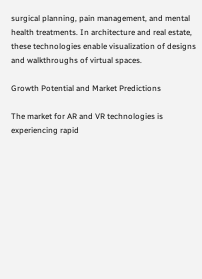surgical planning, pain management, and mental health treatments. In architecture and real estate, these technologies enable visualization of designs and walkthroughs of virtual spaces.

Growth Potential and Market Predictions

The market for AR and VR technologies is experiencing rapid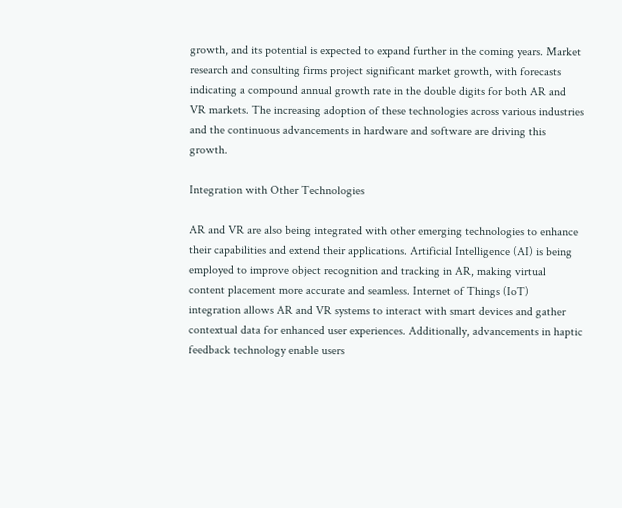growth, and its potential is expected to expand further in the coming years. Market research and consulting firms project significant market growth, with forecasts indicating a compound annual growth rate in the double digits for both AR and VR markets. The increasing adoption of these technologies across various industries and the continuous advancements in hardware and software are driving this growth.

Integration with Other Technologies

AR and VR are also being integrated with other emerging technologies to enhance their capabilities and extend their applications. Artificial Intelligence (AI) is being employed to improve object recognition and tracking in AR, making virtual content placement more accurate and seamless. Internet of Things (IoT) integration allows AR and VR systems to interact with smart devices and gather contextual data for enhanced user experiences. Additionally, advancements in haptic feedback technology enable users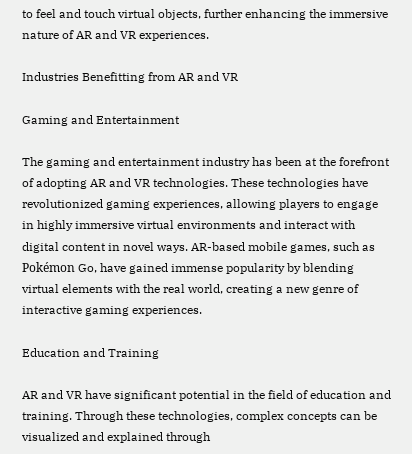to feel and touch virtual objects, further enhancing the immersive nature of AR and VR experiences.

Industries Benefitting from AR and VR

Gaming and Entertainment

The gaming and entertainment industry has been at the forefront of adopting AR and VR technologies. These technologies have revolutionized gaming experiences, allowing players to engage in highly immersive virtual environments and interact with digital content in novel ways. AR-based mobile games, such as Pokémon Go, have gained immense popularity by blending virtual elements with the real world, creating a new genre of interactive gaming experiences.

Education and Training

AR and VR have significant potential in the field of education and training. Through these technologies, complex concepts can be visualized and explained through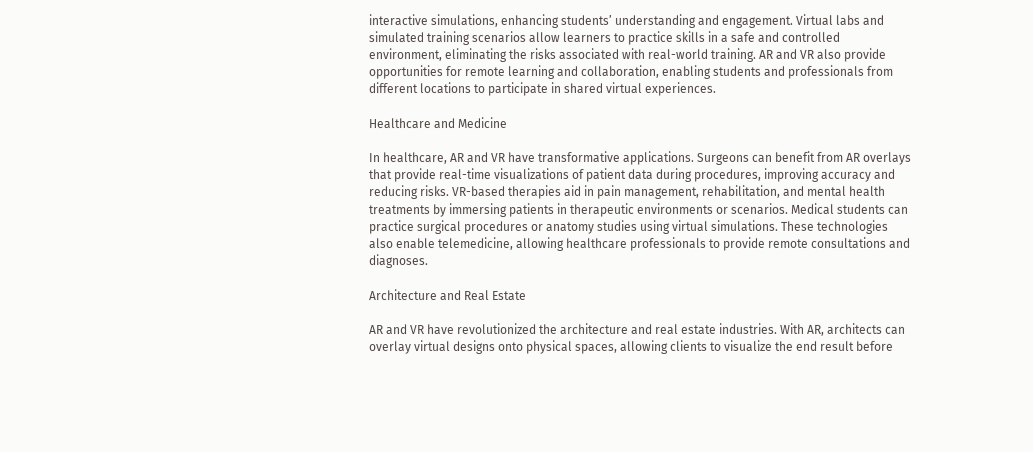interactive simulations, enhancing students’ understanding and engagement. Virtual labs and simulated training scenarios allow learners to practice skills in a safe and controlled environment, eliminating the risks associated with real-world training. AR and VR also provide opportunities for remote learning and collaboration, enabling students and professionals from different locations to participate in shared virtual experiences.

Healthcare and Medicine

In healthcare, AR and VR have transformative applications. Surgeons can benefit from AR overlays that provide real-time visualizations of patient data during procedures, improving accuracy and reducing risks. VR-based therapies aid in pain management, rehabilitation, and mental health treatments by immersing patients in therapeutic environments or scenarios. Medical students can practice surgical procedures or anatomy studies using virtual simulations. These technologies also enable telemedicine, allowing healthcare professionals to provide remote consultations and diagnoses.

Architecture and Real Estate

AR and VR have revolutionized the architecture and real estate industries. With AR, architects can overlay virtual designs onto physical spaces, allowing clients to visualize the end result before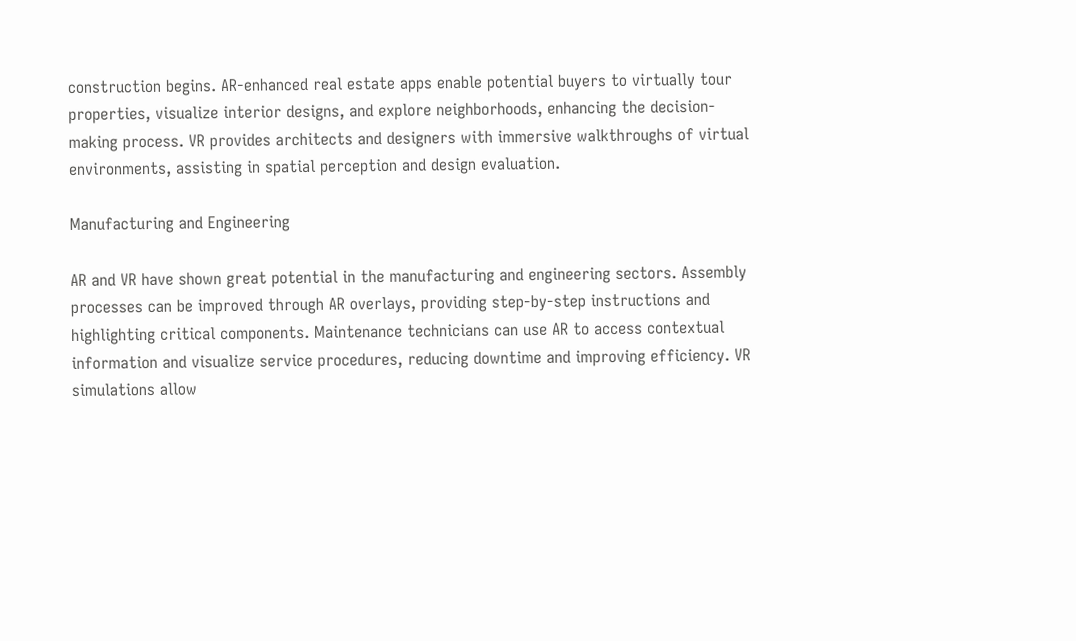construction begins. AR-enhanced real estate apps enable potential buyers to virtually tour properties, visualize interior designs, and explore neighborhoods, enhancing the decision-making process. VR provides architects and designers with immersive walkthroughs of virtual environments, assisting in spatial perception and design evaluation.

Manufacturing and Engineering

AR and VR have shown great potential in the manufacturing and engineering sectors. Assembly processes can be improved through AR overlays, providing step-by-step instructions and highlighting critical components. Maintenance technicians can use AR to access contextual information and visualize service procedures, reducing downtime and improving efficiency. VR simulations allow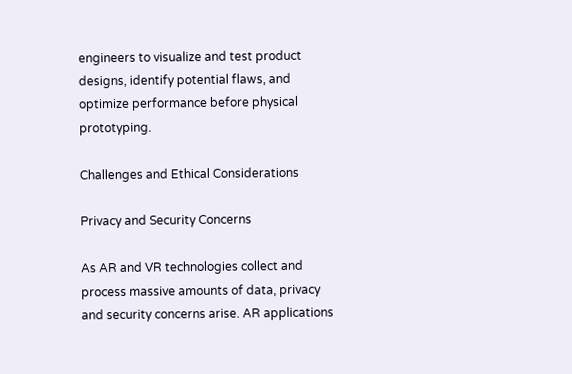engineers to visualize and test product designs, identify potential flaws, and optimize performance before physical prototyping.

Challenges and Ethical Considerations

Privacy and Security Concerns

As AR and VR technologies collect and process massive amounts of data, privacy and security concerns arise. AR applications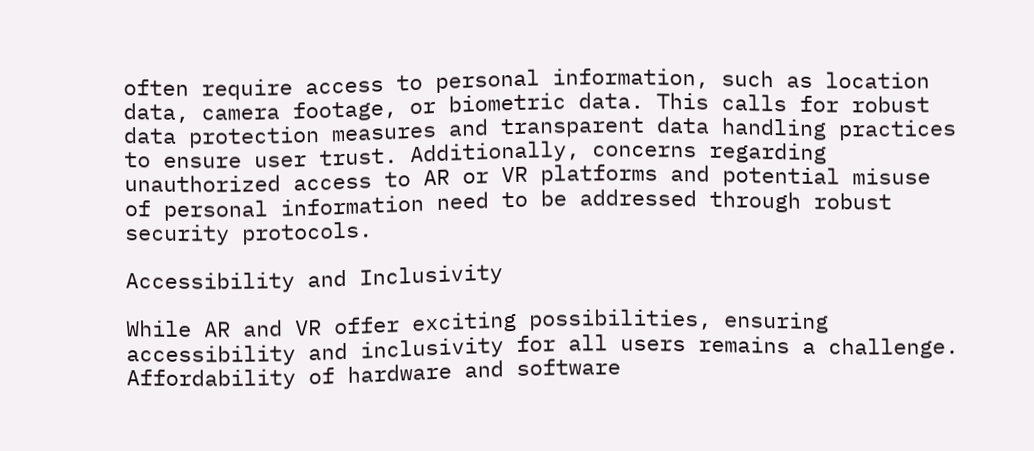often require access to personal information, such as location data, camera footage, or biometric data. This calls for robust data protection measures and transparent data handling practices to ensure user trust. Additionally, concerns regarding unauthorized access to AR or VR platforms and potential misuse of personal information need to be addressed through robust security protocols.

Accessibility and Inclusivity

While AR and VR offer exciting possibilities, ensuring accessibility and inclusivity for all users remains a challenge. Affordability of hardware and software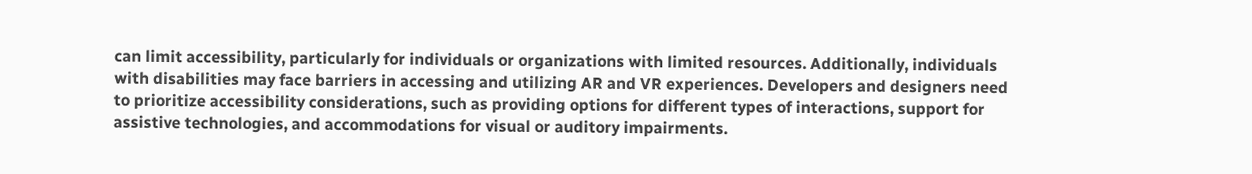can limit accessibility, particularly for individuals or organizations with limited resources. Additionally, individuals with disabilities may face barriers in accessing and utilizing AR and VR experiences. Developers and designers need to prioritize accessibility considerations, such as providing options for different types of interactions, support for assistive technologies, and accommodations for visual or auditory impairments.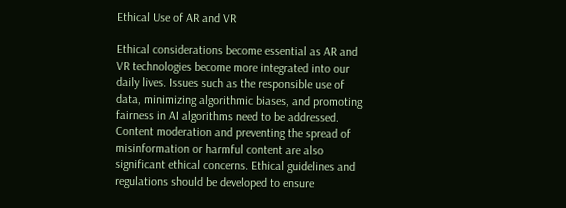Ethical Use of AR and VR

Ethical considerations become essential as AR and VR technologies become more integrated into our daily lives. Issues such as the responsible use of data, minimizing algorithmic biases, and promoting fairness in AI algorithms need to be addressed. Content moderation and preventing the spread of misinformation or harmful content are also significant ethical concerns. Ethical guidelines and regulations should be developed to ensure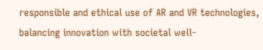responsible and ethical use of AR and VR technologies, balancing innovation with societal well-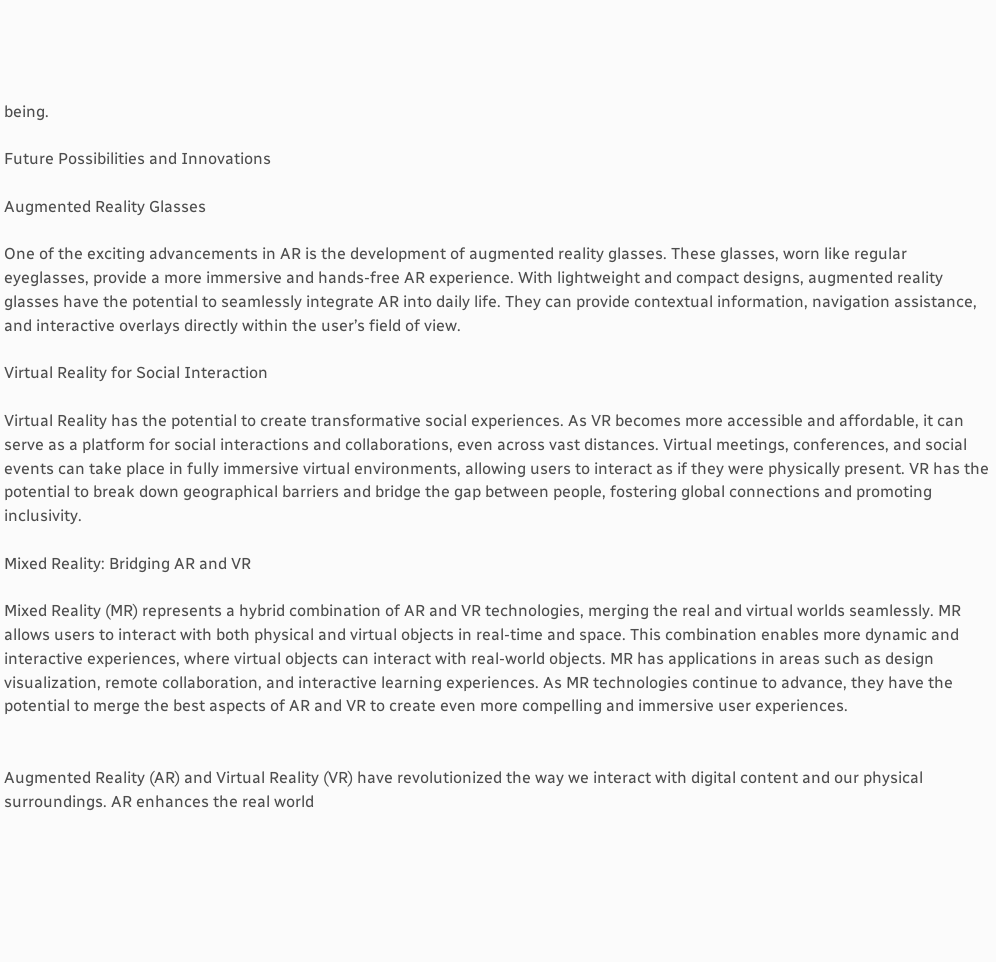being.

Future Possibilities and Innovations

Augmented Reality Glasses

One of the exciting advancements in AR is the development of augmented reality glasses. These glasses, worn like regular eyeglasses, provide a more immersive and hands-free AR experience. With lightweight and compact designs, augmented reality glasses have the potential to seamlessly integrate AR into daily life. They can provide contextual information, navigation assistance, and interactive overlays directly within the user’s field of view.

Virtual Reality for Social Interaction

Virtual Reality has the potential to create transformative social experiences. As VR becomes more accessible and affordable, it can serve as a platform for social interactions and collaborations, even across vast distances. Virtual meetings, conferences, and social events can take place in fully immersive virtual environments, allowing users to interact as if they were physically present. VR has the potential to break down geographical barriers and bridge the gap between people, fostering global connections and promoting inclusivity.

Mixed Reality: Bridging AR and VR

Mixed Reality (MR) represents a hybrid combination of AR and VR technologies, merging the real and virtual worlds seamlessly. MR allows users to interact with both physical and virtual objects in real-time and space. This combination enables more dynamic and interactive experiences, where virtual objects can interact with real-world objects. MR has applications in areas such as design visualization, remote collaboration, and interactive learning experiences. As MR technologies continue to advance, they have the potential to merge the best aspects of AR and VR to create even more compelling and immersive user experiences.


Augmented Reality (AR) and Virtual Reality (VR) have revolutionized the way we interact with digital content and our physical surroundings. AR enhances the real world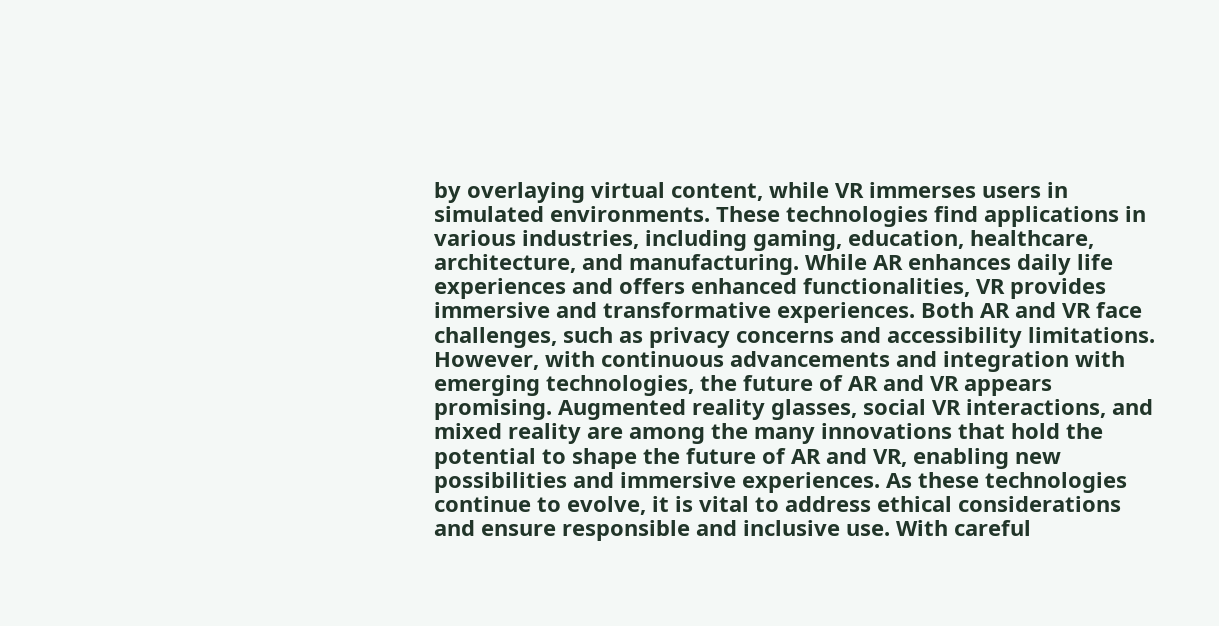by overlaying virtual content, while VR immerses users in simulated environments. These technologies find applications in various industries, including gaming, education, healthcare, architecture, and manufacturing. While AR enhances daily life experiences and offers enhanced functionalities, VR provides immersive and transformative experiences. Both AR and VR face challenges, such as privacy concerns and accessibility limitations. However, with continuous advancements and integration with emerging technologies, the future of AR and VR appears promising. Augmented reality glasses, social VR interactions, and mixed reality are among the many innovations that hold the potential to shape the future of AR and VR, enabling new possibilities and immersive experiences. As these technologies continue to evolve, it is vital to address ethical considerations and ensure responsible and inclusive use. With careful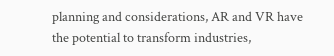planning and considerations, AR and VR have the potential to transform industries,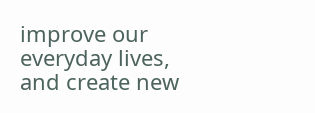improve our everyday lives, and create new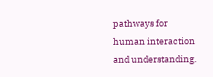pathways for human interaction and understanding.